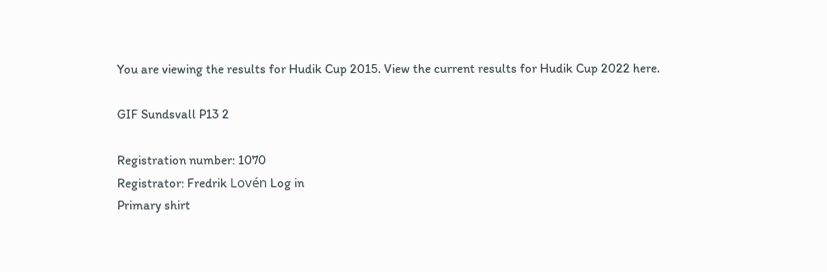You are viewing the results for Hudik Cup 2015. View the current results for Hudik Cup 2022 here.

GIF Sundsvall P13 2

Registration number: 1070
Registrator: Fredrik Lovén Log in
Primary shirt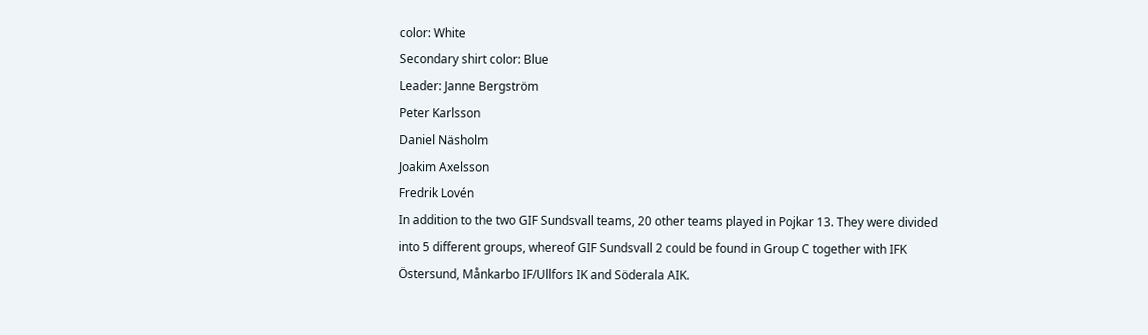color: White
Secondary shirt color: Blue
Leader: Janne Bergström
Peter Karlsson
Daniel Näsholm
Joakim Axelsson
Fredrik Lovén
In addition to the two GIF Sundsvall teams, 20 other teams played in Pojkar 13. They were divided into 5 different groups, whereof GIF Sundsvall 2 could be found in Group C together with IFK Östersund, Månkarbo IF/Ullfors IK and Söderala AIK.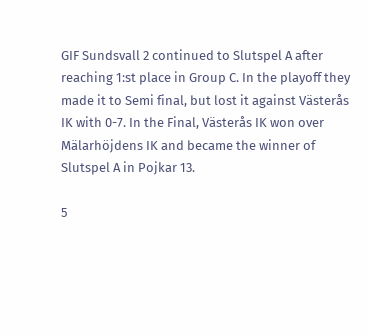GIF Sundsvall 2 continued to Slutspel A after reaching 1:st place in Group C. In the playoff they made it to Semi final, but lost it against Västerås IK with 0-7. In the Final, Västerås IK won over Mälarhöjdens IK and became the winner of Slutspel A in Pojkar 13.

5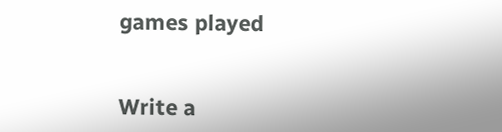games played


Write a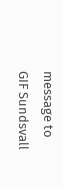message to GIF Sundsvall